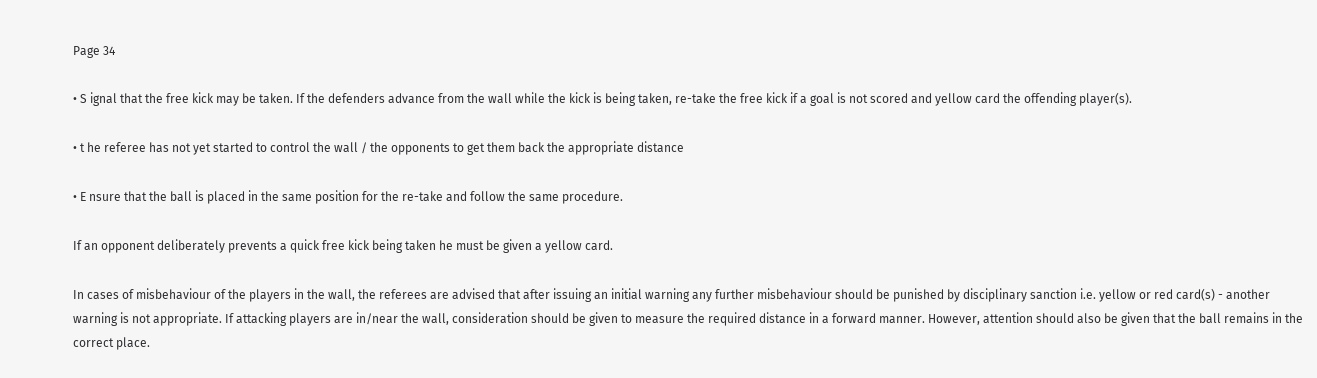Page 34

• S ignal that the free kick may be taken. If the defenders advance from the wall while the kick is being taken, re-take the free kick if a goal is not scored and yellow card the offending player(s).

• t he referee has not yet started to control the wall / the opponents to get them back the appropriate distance

• E nsure that the ball is placed in the same position for the re-take and follow the same procedure.

If an opponent deliberately prevents a quick free kick being taken he must be given a yellow card.

In cases of misbehaviour of the players in the wall, the referees are advised that after issuing an initial warning any further misbehaviour should be punished by disciplinary sanction i.e. yellow or red card(s) - another warning is not appropriate. If attacking players are in/near the wall, consideration should be given to measure the required distance in a forward manner. However, attention should also be given that the ball remains in the correct place.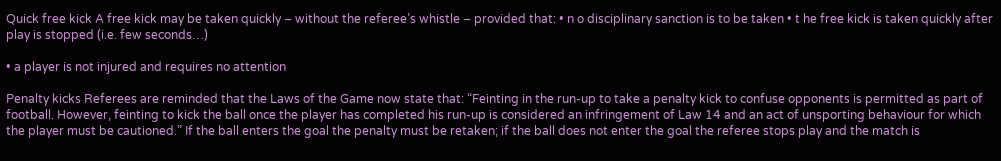Quick free kick A free kick may be taken quickly – without the referee’s whistle – provided that: • n o disciplinary sanction is to be taken • t he free kick is taken quickly after play is stopped (i.e. few seconds…)

• a player is not injured and requires no attention

Penalty kicks Referees are reminded that the Laws of the Game now state that: “Feinting in the run-up to take a penalty kick to confuse opponents is permitted as part of football. However, feinting to kick the ball once the player has completed his run-up is considered an infringement of Law 14 and an act of unsporting behaviour for which the player must be cautioned.” If the ball enters the goal the penalty must be retaken; if the ball does not enter the goal the referee stops play and the match is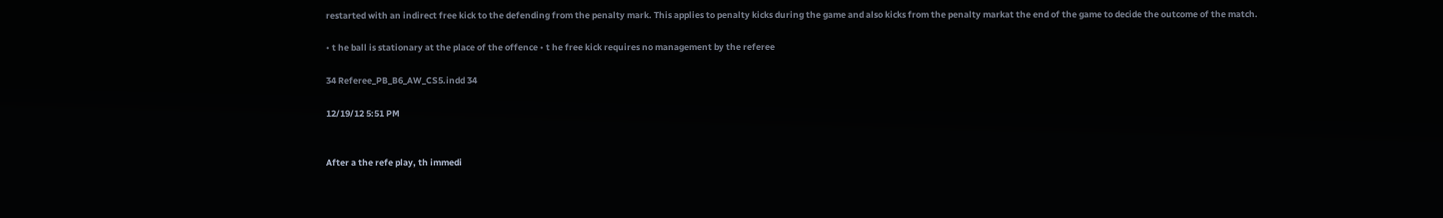restarted with an indirect free kick to the defending from the penalty mark. This applies to penalty kicks during the game and also kicks from the penalty markat the end of the game to decide the outcome of the match.

• t he ball is stationary at the place of the offence • t he free kick requires no management by the referee

34 Referee_PB_B6_AW_CS5.indd 34

12/19/12 5:51 PM


After a the refe play, th immedi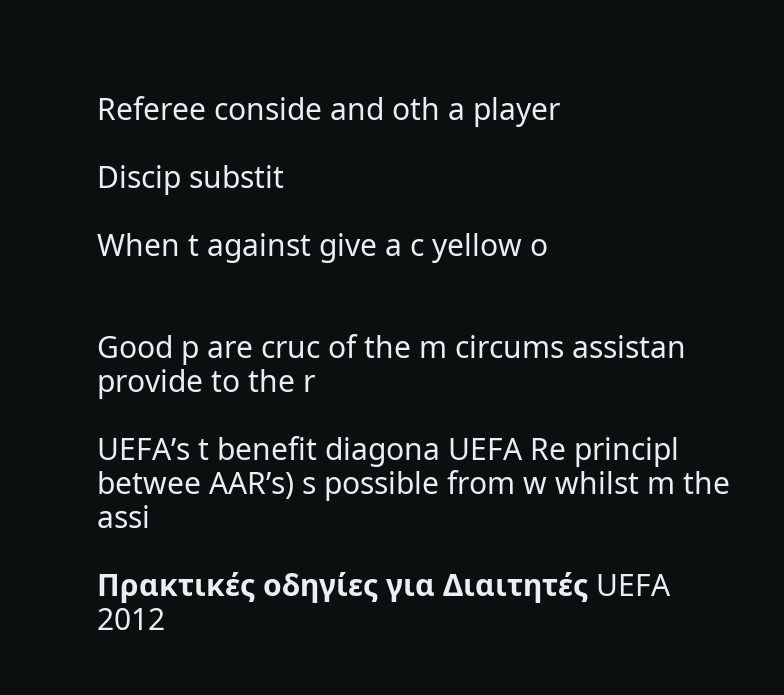Referee conside and oth a player

Discip substit

When t against give a c yellow o


Good p are cruc of the m circums assistan provide to the r

UEFA’s t benefit diagona UEFA Re principl betwee AAR’s) s possible from w whilst m the assi

Πρακτικές οδηγίες για Διαιτητές UEFA 2012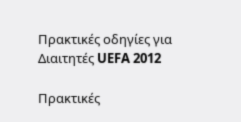Πρακτικές οδηγίες για Διαιτητές UEFA 2012

Πρακτικές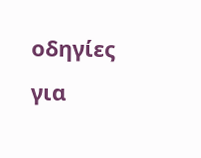οδηγίες για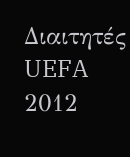Διαιτητές UEFA 2012